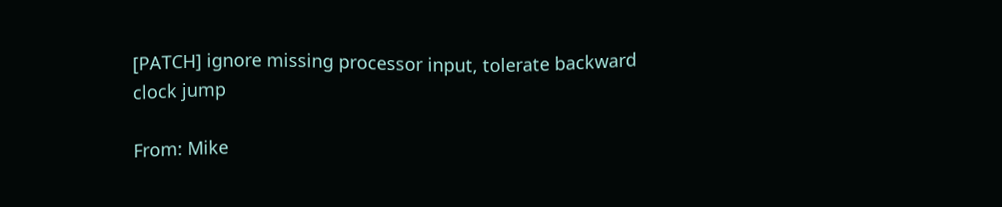[PATCH] ignore missing processor input, tolerate backward clock jump

From: Mike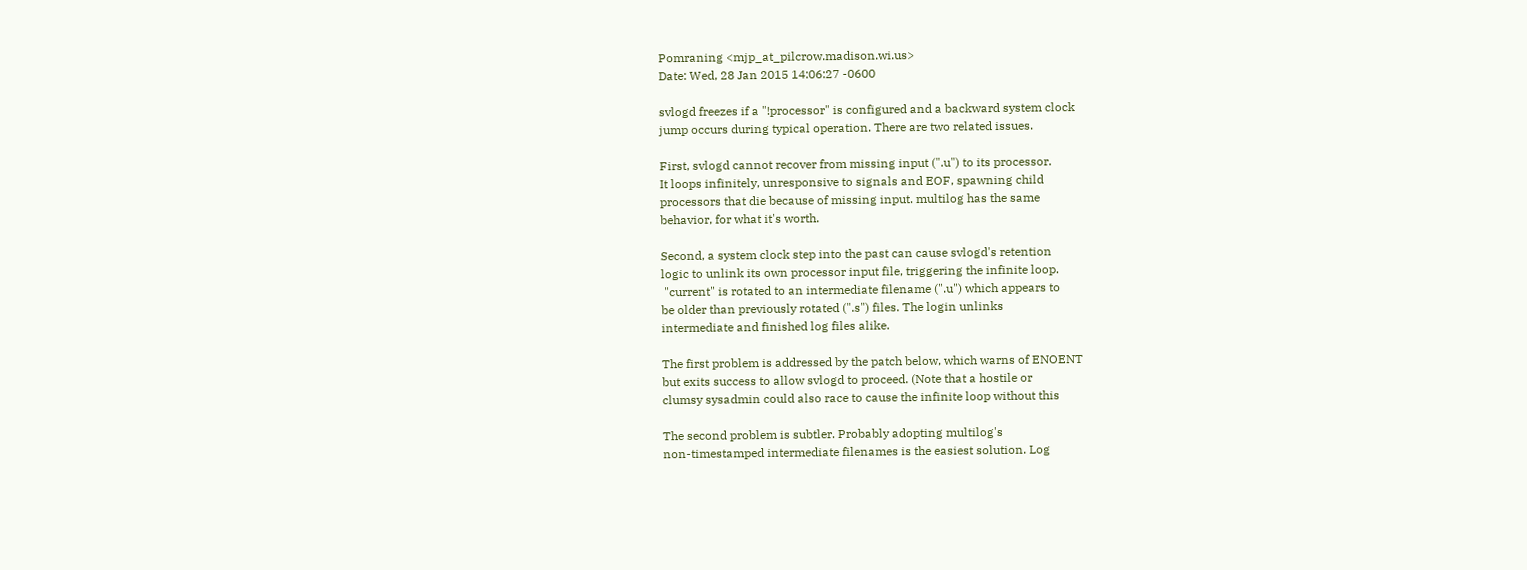Pomraning <mjp_at_pilcrow.madison.wi.us>
Date: Wed, 28 Jan 2015 14:06:27 -0600

svlogd freezes if a "!processor" is configured and a backward system clock
jump occurs during typical operation. There are two related issues.

First, svlogd cannot recover from missing input (".u") to its processor.
It loops infinitely, unresponsive to signals and EOF, spawning child
processors that die because of missing input. multilog has the same
behavior, for what it's worth.

Second, a system clock step into the past can cause svlogd's retention
logic to unlink its own processor input file, triggering the infinite loop.
 "current" is rotated to an intermediate filename (".u") which appears to
be older than previously rotated (".s") files. The login unlinks
intermediate and finished log files alike.

The first problem is addressed by the patch below, which warns of ENOENT
but exits success to allow svlogd to proceed. (Note that a hostile or
clumsy sysadmin could also race to cause the infinite loop without this

The second problem is subtler. Probably adopting multilog's
non-timestamped intermediate filenames is the easiest solution. Log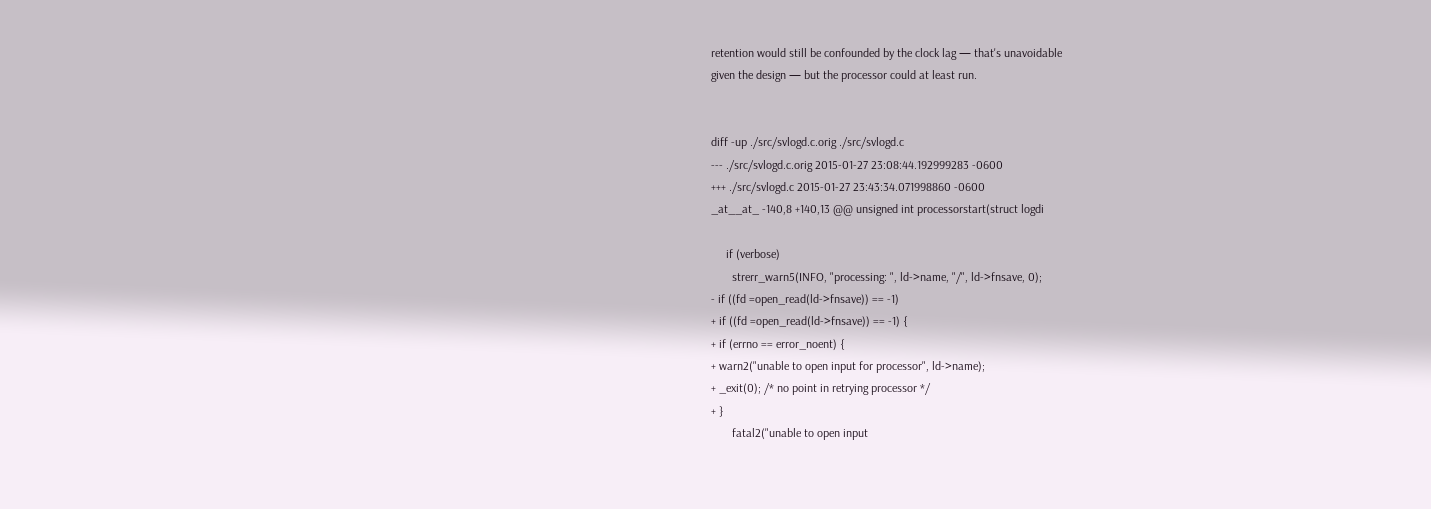retention would still be confounded by the clock lag — that's unavoidable
given the design — but the processor could at least run.


diff -up ./src/svlogd.c.orig ./src/svlogd.c
--- ./src/svlogd.c.orig 2015-01-27 23:08:44.192999283 -0600
+++ ./src/svlogd.c 2015-01-27 23:43:34.071998860 -0600
_at__at_ -140,8 +140,13 @@ unsigned int processorstart(struct logdi

     if (verbose)
       strerr_warn5(INFO, "processing: ", ld->name, "/", ld->fnsave, 0);
- if ((fd =open_read(ld->fnsave)) == -1)
+ if ((fd =open_read(ld->fnsave)) == -1) {
+ if (errno == error_noent) {
+ warn2("unable to open input for processor", ld->name);
+ _exit(0); /* no point in retrying processor */
+ }
       fatal2("unable to open input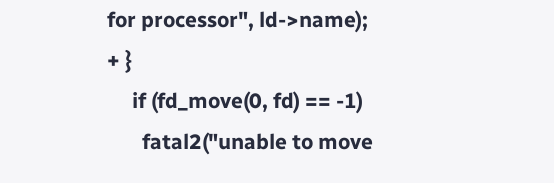for processor", ld->name);
+ }
     if (fd_move(0, fd) == -1)
       fatal2("unable to move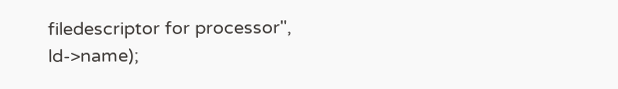filedescriptor for processor", ld->name);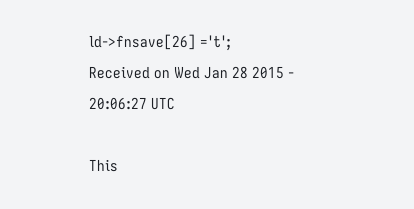ld->fnsave[26] ='t';
Received on Wed Jan 28 2015 - 20:06:27 UTC

This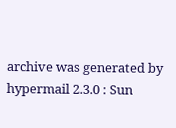archive was generated by hypermail 2.3.0 : Sun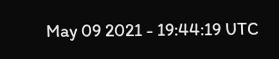May 09 2021 - 19:44:19 UTC